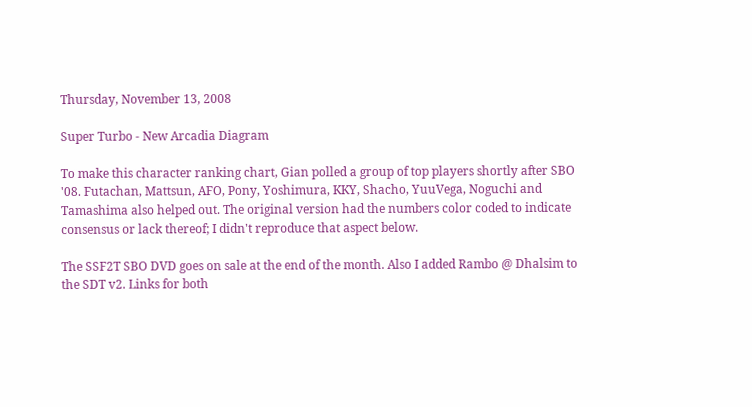Thursday, November 13, 2008

Super Turbo - New Arcadia Diagram

To make this character ranking chart, Gian polled a group of top players shortly after SBO '08. Futachan, Mattsun, AFO, Pony, Yoshimura, KKY, Shacho, YuuVega, Noguchi and Tamashima also helped out. The original version had the numbers color coded to indicate consensus or lack thereof; I didn't reproduce that aspect below.

The SSF2T SBO DVD goes on sale at the end of the month. Also I added Rambo @ Dhalsim to the SDT v2. Links for both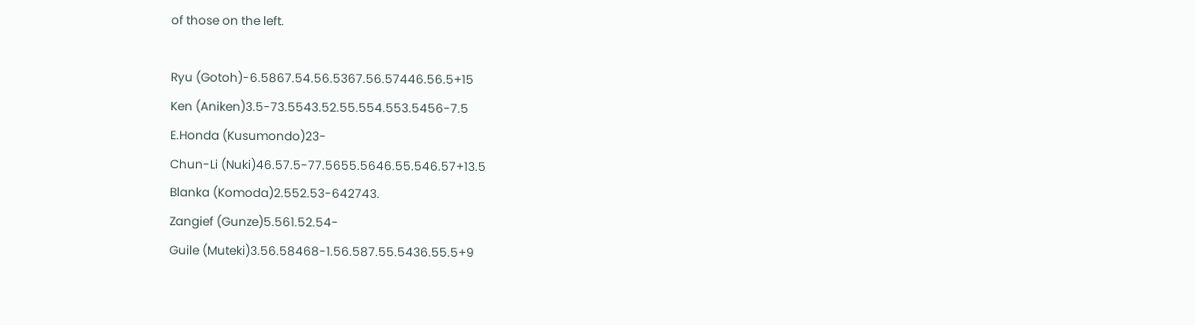of those on the left.

Ryu (Gotoh)-6.5867.54.56.5367.56.57446.56.5+15
Ken (Aniken)3.5-73.5543.52.55.554.553.5456-7.5
E.Honda (Kusumondo)23-
Chun-Li (Nuki)46.57.5-77.5655.5646.55.546.57+13.5
Blanka (Komoda)2.552.53-642743.
Zangief (Gunze)5.561.52.54-
Guile (Muteki)3.56.58468-1.56.587.55.5436.55.5+9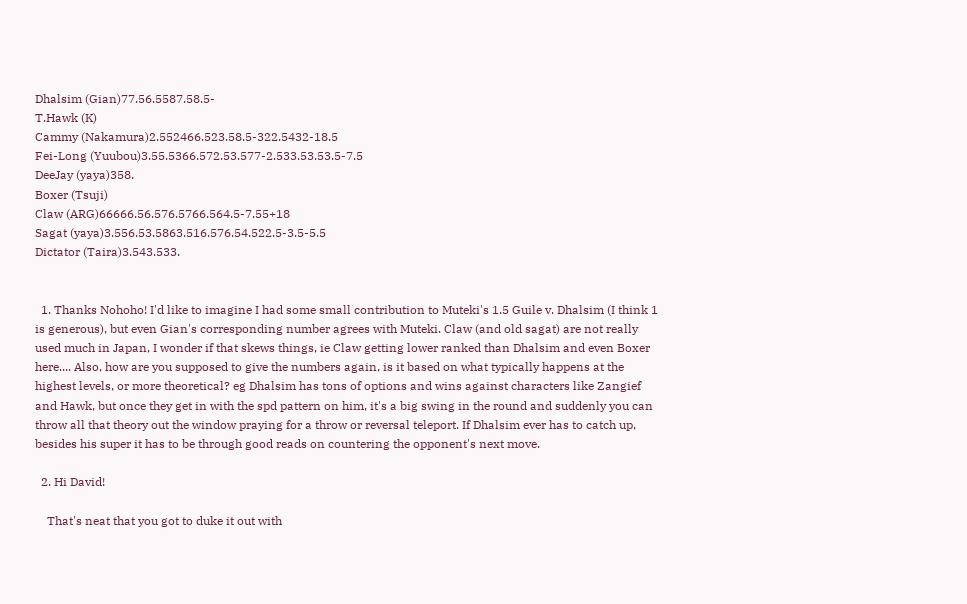Dhalsim (Gian)77.56.5587.58.5-
T.Hawk (K)
Cammy (Nakamura)2.552466.523.58.5-322.5432-18.5
Fei-Long (Yuubou)3.55.5366.572.53.577-2.533.53.53.5-7.5
DeeJay (yaya)358.
Boxer (Tsuji)
Claw (ARG)66666.56.576.5766.564.5-7.55+18
Sagat (yaya)3.556.53.5863.516.576.54.522.5-3.5-5.5
Dictator (Taira)3.543.533.


  1. Thanks Nohoho! I'd like to imagine I had some small contribution to Muteki's 1.5 Guile v. Dhalsim (I think 1 is generous), but even Gian's corresponding number agrees with Muteki. Claw (and old sagat) are not really used much in Japan, I wonder if that skews things, ie Claw getting lower ranked than Dhalsim and even Boxer here.... Also, how are you supposed to give the numbers again, is it based on what typically happens at the highest levels, or more theoretical? eg Dhalsim has tons of options and wins against characters like Zangief and Hawk, but once they get in with the spd pattern on him, it's a big swing in the round and suddenly you can throw all that theory out the window praying for a throw or reversal teleport. If Dhalsim ever has to catch up, besides his super it has to be through good reads on countering the opponent's next move.

  2. Hi David!

    That's neat that you got to duke it out with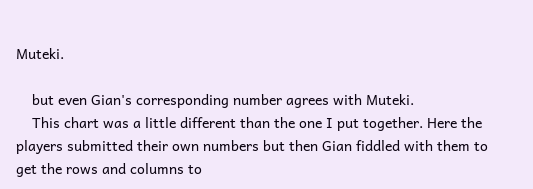Muteki.

    but even Gian's corresponding number agrees with Muteki.
    This chart was a little different than the one I put together. Here the players submitted their own numbers but then Gian fiddled with them to get the rows and columns to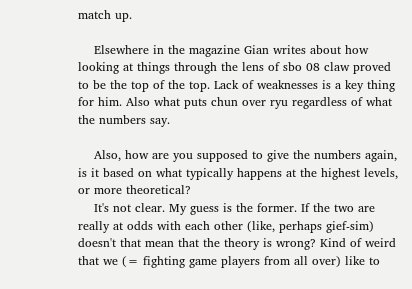match up.

    Elsewhere in the magazine Gian writes about how looking at things through the lens of sbo 08 claw proved to be the top of the top. Lack of weaknesses is a key thing for him. Also what puts chun over ryu regardless of what the numbers say.

    Also, how are you supposed to give the numbers again, is it based on what typically happens at the highest levels, or more theoretical?
    It's not clear. My guess is the former. If the two are really at odds with each other (like, perhaps gief-sim) doesn't that mean that the theory is wrong? Kind of weird that we (= fighting game players from all over) like to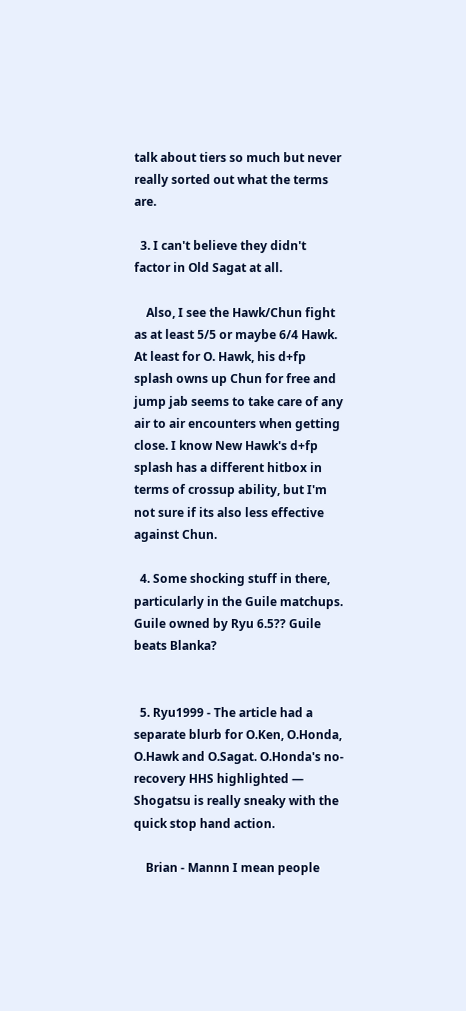talk about tiers so much but never really sorted out what the terms are.

  3. I can't believe they didn't factor in Old Sagat at all.

    Also, I see the Hawk/Chun fight as at least 5/5 or maybe 6/4 Hawk. At least for O. Hawk, his d+fp splash owns up Chun for free and jump jab seems to take care of any air to air encounters when getting close. I know New Hawk's d+fp splash has a different hitbox in terms of crossup ability, but I'm not sure if its also less effective against Chun.

  4. Some shocking stuff in there, particularly in the Guile matchups. Guile owned by Ryu 6.5?? Guile beats Blanka?


  5. Ryu1999 - The article had a separate blurb for O.Ken, O.Honda, O.Hawk and O.Sagat. O.Honda's no-recovery HHS highlighted — Shogatsu is really sneaky with the quick stop hand action.

    Brian - Mannn I mean people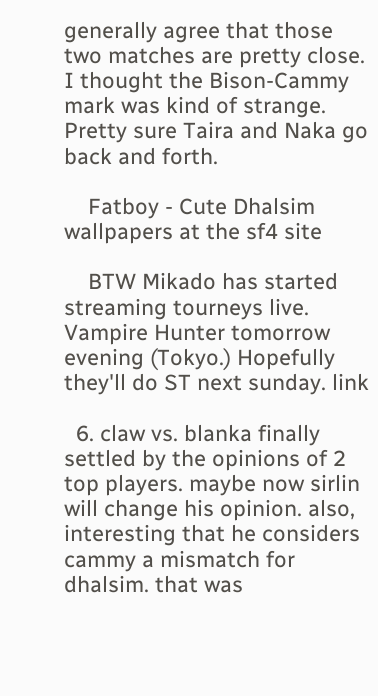generally agree that those two matches are pretty close. I thought the Bison-Cammy mark was kind of strange. Pretty sure Taira and Naka go back and forth.

    Fatboy - Cute Dhalsim wallpapers at the sf4 site

    BTW Mikado has started streaming tourneys live. Vampire Hunter tomorrow evening (Tokyo.) Hopefully they'll do ST next sunday. link

  6. claw vs. blanka finally settled by the opinions of 2 top players. maybe now sirlin will change his opinion. also, interesting that he considers cammy a mismatch for dhalsim. that was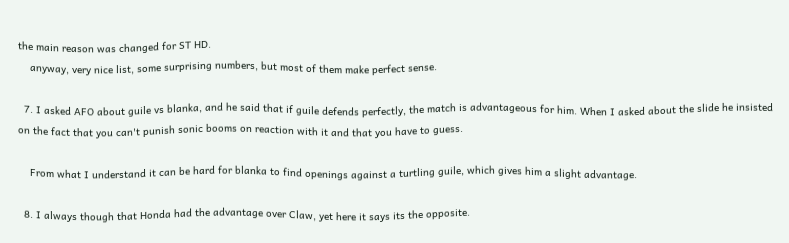the main reason was changed for ST HD.
    anyway, very nice list, some surprising numbers, but most of them make perfect sense.

  7. I asked AFO about guile vs blanka, and he said that if guile defends perfectly, the match is advantageous for him. When I asked about the slide he insisted on the fact that you can't punish sonic booms on reaction with it and that you have to guess.

    From what I understand it can be hard for blanka to find openings against a turtling guile, which gives him a slight advantage.

  8. I always though that Honda had the advantage over Claw, yet here it says its the opposite.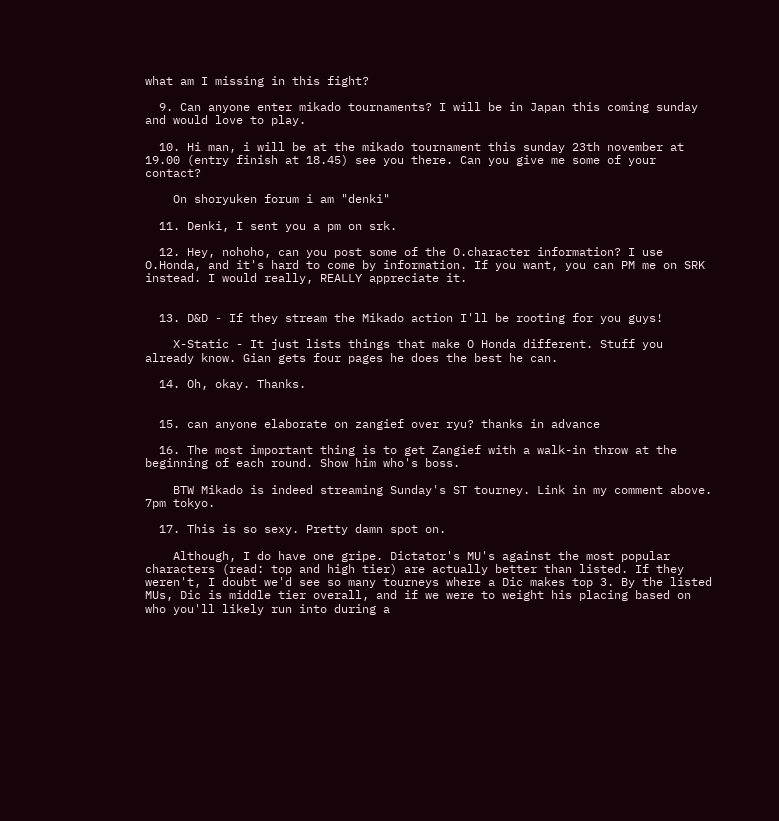what am I missing in this fight?

  9. Can anyone enter mikado tournaments? I will be in Japan this coming sunday and would love to play.

  10. Hi man, i will be at the mikado tournament this sunday 23th november at 19.00 (entry finish at 18.45) see you there. Can you give me some of your contact?

    On shoryuken forum i am "denki"

  11. Denki, I sent you a pm on srk.

  12. Hey, nohoho, can you post some of the O.character information? I use O.Honda, and it's hard to come by information. If you want, you can PM me on SRK instead. I would really, REALLY appreciate it.


  13. D&D - If they stream the Mikado action I'll be rooting for you guys!

    X-Static - It just lists things that make O Honda different. Stuff you already know. Gian gets four pages he does the best he can.

  14. Oh, okay. Thanks.


  15. can anyone elaborate on zangief over ryu? thanks in advance

  16. The most important thing is to get Zangief with a walk-in throw at the beginning of each round. Show him who's boss.

    BTW Mikado is indeed streaming Sunday's ST tourney. Link in my comment above. 7pm tokyo.

  17. This is so sexy. Pretty damn spot on.

    Although, I do have one gripe. Dictator's MU's against the most popular characters (read: top and high tier) are actually better than listed. If they weren't, I doubt we'd see so many tourneys where a Dic makes top 3. By the listed MUs, Dic is middle tier overall, and if we were to weight his placing based on who you'll likely run into during a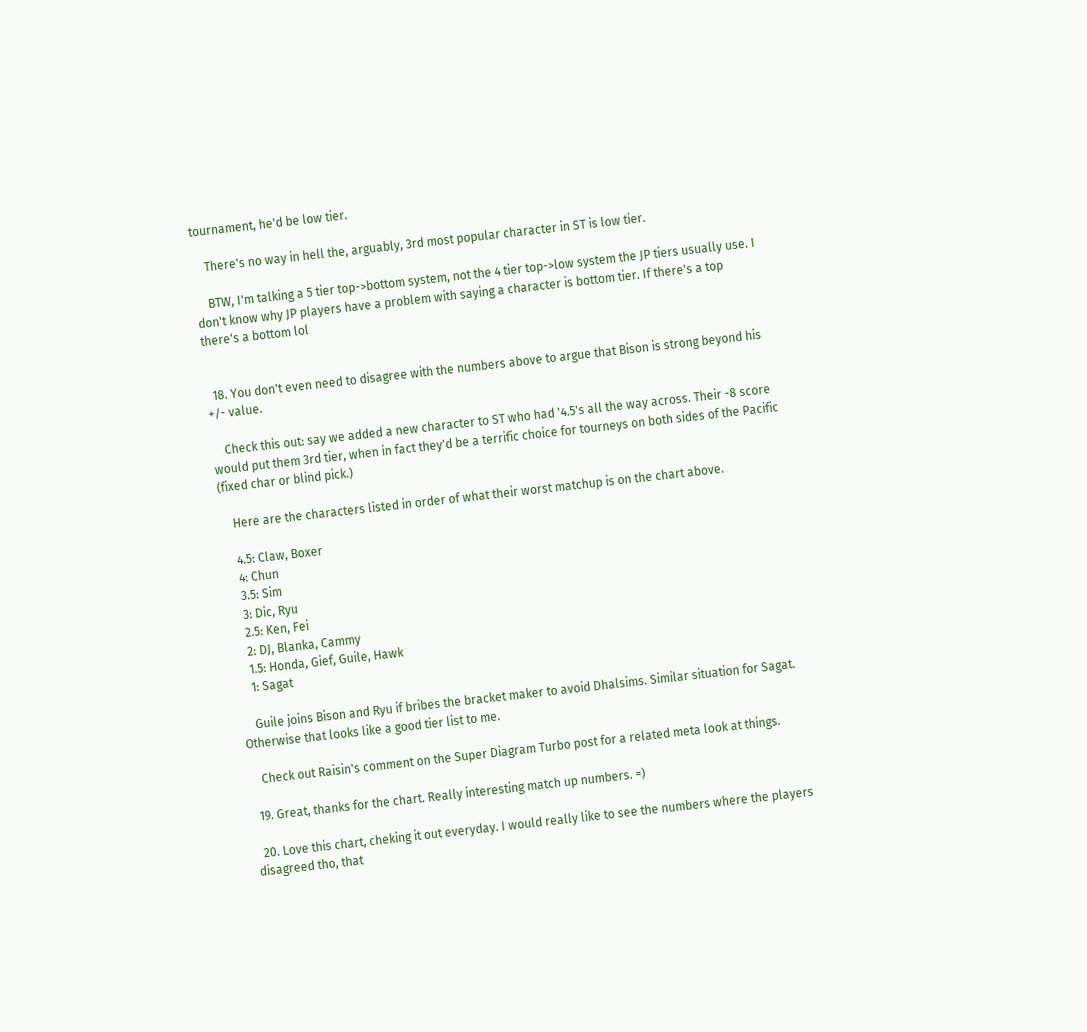tournament, he'd be low tier.

    There's no way in hell the, arguably, 3rd most popular character in ST is low tier.

    BTW, I'm talking a 5 tier top->bottom system, not the 4 tier top->low system the JP tiers usually use. I don't know why JP players have a problem with saying a character is bottom tier. If there's a top there's a bottom lol


  18. You don't even need to disagree with the numbers above to argue that Bison is strong beyond his +/- value.

    Check this out: say we added a new character to ST who had '4.5's all the way across. Their -8 score would put them 3rd tier, when in fact they'd be a terrific choice for tourneys on both sides of the Pacific (fixed char or blind pick.)

    Here are the characters listed in order of what their worst matchup is on the chart above.

    4.5: Claw, Boxer
    4: Chun
    3.5: Sim
    3: Dic, Ryu
    2.5: Ken, Fei
    2: DJ, Blanka, Cammy
    1.5: Honda, Gief, Guile, Hawk
    1: Sagat

    Guile joins Bison and Ryu if bribes the bracket maker to avoid Dhalsims. Similar situation for Sagat. Otherwise that looks like a good tier list to me.

    Check out Raisin's comment on the Super Diagram Turbo post for a related meta look at things.

  19. Great, thanks for the chart. Really interesting match up numbers. =)

  20. Love this chart, cheking it out everyday. I would really like to see the numbers where the players disagreed tho, that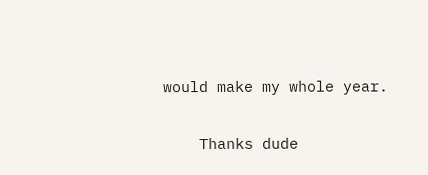would make my whole year.

    Thanks dude